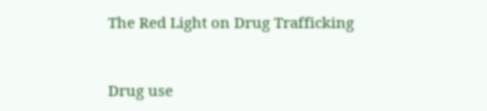The Red Light on Drug Trafficking



Drug use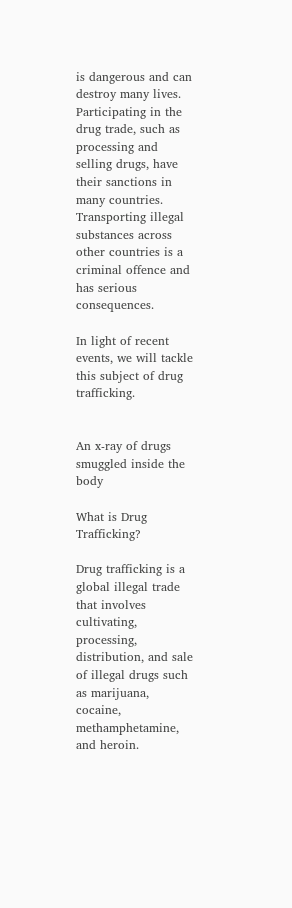is dangerous and can destroy many lives. Participating in the drug trade, such as processing and selling drugs, have their sanctions in many countries. Transporting illegal substances across other countries is a criminal offence and has serious consequences.

In light of recent events, we will tackle this subject of drug trafficking.


An x-ray of drugs smuggled inside the body

What is Drug Trafficking?

Drug trafficking is a global illegal trade that involves cultivating, processing, distribution, and sale of illegal drugs such as marijuana, cocaine, methamphetamine, and heroin.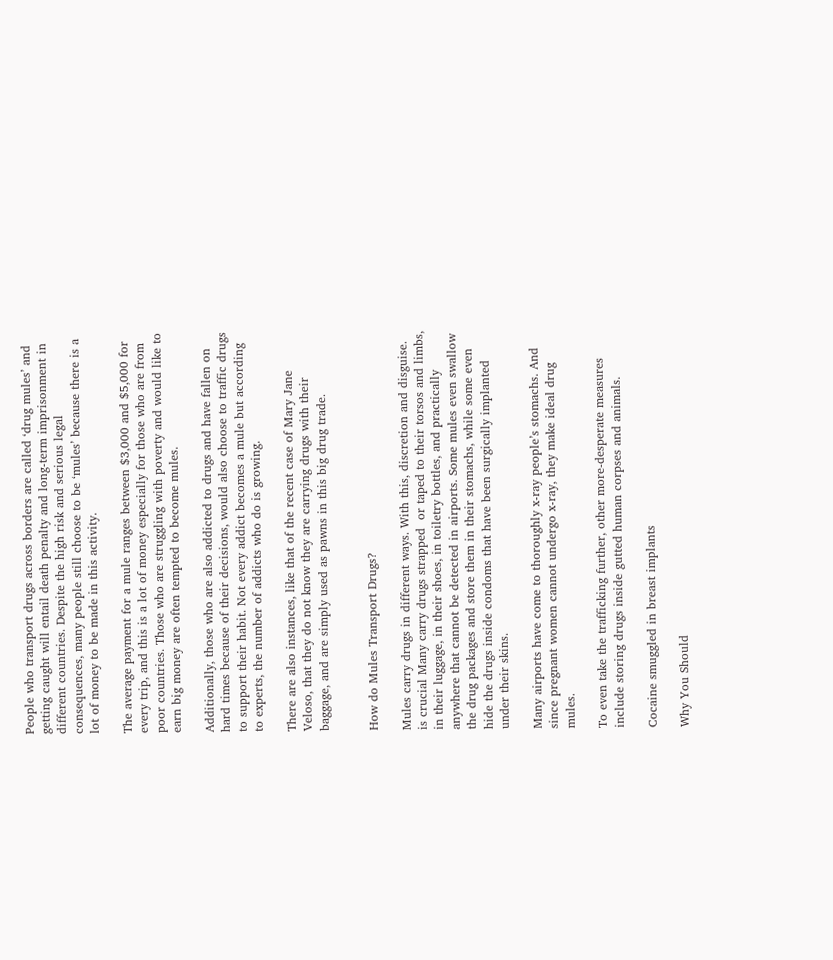People who transport drugs across borders are called ‘drug mules’ and getting caught will entail death penalty and long-term imprisonment in different countries. Despite the high risk and serious legal consequences, many people still choose to be ‘mules’ because there is a lot of money to be made in this activity.

The average payment for a mule ranges between $3,000 and $5,000 for every trip, and this is a lot of money especially for those who are from poor countries. Those who are struggling with poverty and would like to earn big money are often tempted to become mules.

Additionally, those who are also addicted to drugs and have fallen on hard times because of their decisions, would also choose to traffic drugs to support their habit. Not every addict becomes a mule but according to experts, the number of addicts who do is growing.

There are also instances, like that of the recent case of Mary Jane Veloso, that they do not know they are carrying drugs with their baggage, and are simply used as pawns in this big drug trade.


How do Mules Transport Drugs?

Mules carry drugs in different ways. With this, discretion and disguise. is crucial Many carry drugs strapped  or taped to their torsos and limbs, in their luggage, in their shoes, in toiletry bottles, and practically anywhere that cannot be detected in airports. Some mules even swallow the drug packages and store them in their stomachs, while some even hide the drugs inside condoms that have been surgically implanted under their skins.

Many airports have come to thoroughly x-ray people’s stomachs. And since pregnant women cannot undergo x-ray, they make ideal drug mules.

To even take the trafficking further, other more-desperate measures include storing drugs inside gutted human corpses and animals.

Cocaine smuggled in breast implants

Why You Should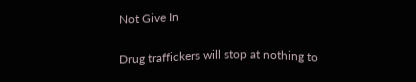Not Give In

Drug traffickers will stop at nothing to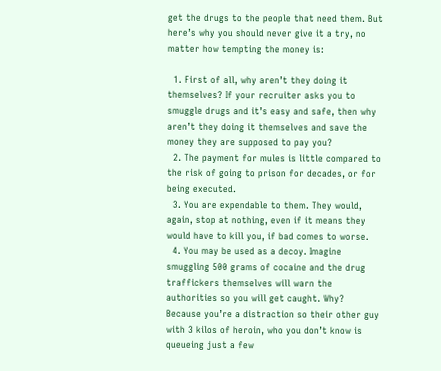get the drugs to the people that need them. But here’s why you should never give it a try, no matter how tempting the money is:

  1. First of all, why aren’t they doing it themselves? If your recruiter asks you to smuggle drugs and it’s easy and safe, then why aren’t they doing it themselves and save the money they are supposed to pay you?
  2. The payment for mules is little compared to the risk of going to prison for decades, or for being executed.
  3. You are expendable to them. They would, again, stop at nothing, even if it means they would have to kill you, if bad comes to worse.
  4. You may be used as a decoy. Imagine smuggling 500 grams of cocaine and the drug traffickers themselves will warn the authorities so you will get caught. Why? Because you’re a distraction so their other guy with 3 kilos of heroin, who you don’t know is queueing just a few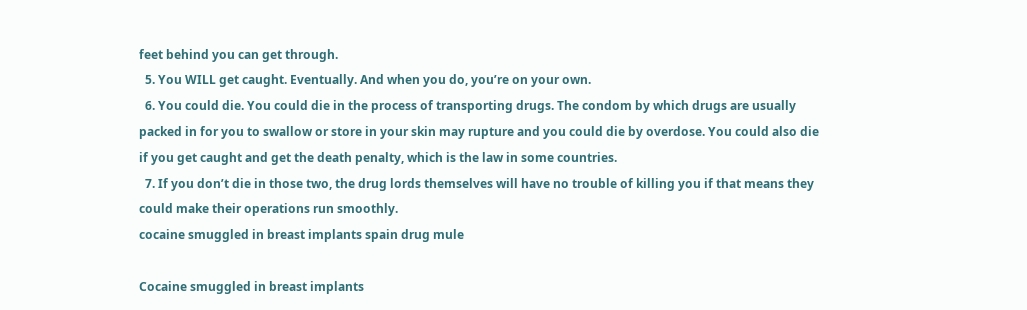feet behind you can get through.
  5. You WILL get caught. Eventually. And when you do, you’re on your own.
  6. You could die. You could die in the process of transporting drugs. The condom by which drugs are usually packed in for you to swallow or store in your skin may rupture and you could die by overdose. You could also die if you get caught and get the death penalty, which is the law in some countries.
  7. If you don’t die in those two, the drug lords themselves will have no trouble of killing you if that means they could make their operations run smoothly.
cocaine smuggled in breast implants spain drug mule

Cocaine smuggled in breast implants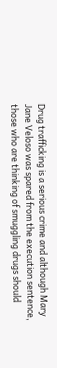Drug trafficking is a serious crime and although Mary Jane Veloso was spared from the execution sentence, those who are thinking of smuggling drugs should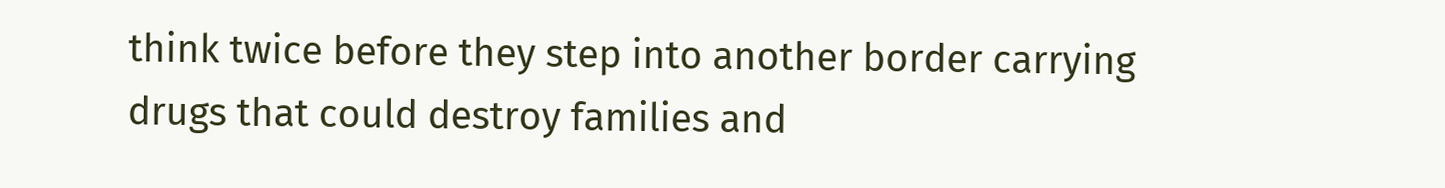think twice before they step into another border carrying drugs that could destroy families and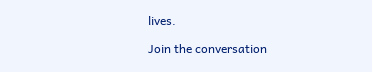lives.

Join the conversation